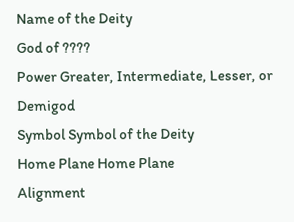Name of the Deity
God of ????
Power Greater, Intermediate, Lesser, or Demigod
Symbol Symbol of the Deity
Home Plane Home Plane
Alignment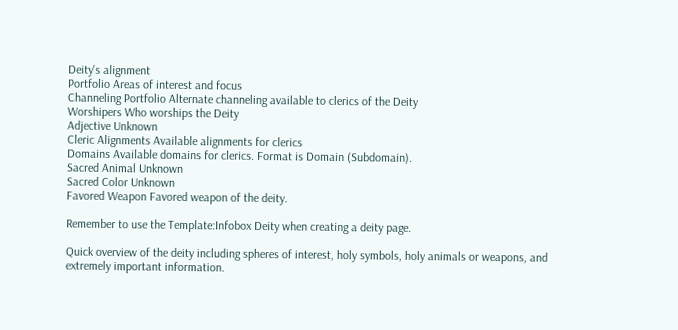Deity's alignment
Portfolio Areas of interest and focus
Channeling Portfolio Alternate channeling available to clerics of the Deity
Worshipers Who worships the Deity
Adjective Unknown
Cleric Alignments Available alignments for clerics
Domains Available domains for clerics. Format is Domain (Subdomain).
Sacred Animal Unknown
Sacred Color Unknown
Favored Weapon Favored weapon of the deity.

Remember to use the Template:Infobox Deity when creating a deity page.

Quick overview of the deity including spheres of interest, holy symbols, holy animals or weapons, and extremely important information.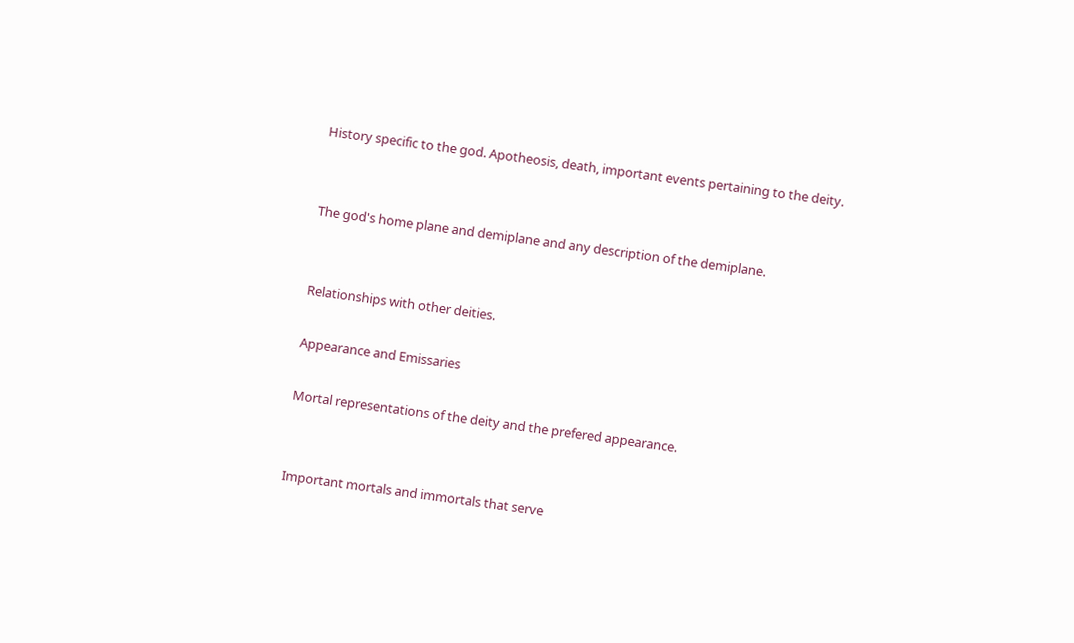History specific to the god. Apotheosis, death, important events pertaining to the deity.


The god's home plane and demiplane and any description of the demiplane.


Relationships with other deities.

Appearance and Emissaries

Mortal representations of the deity and the prefered appearance.


Important mortals and immortals that serve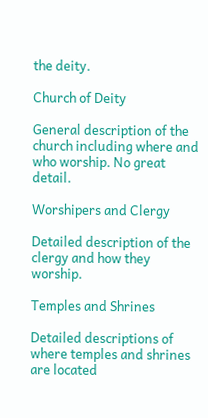the deity.

Church of Deity

General description of the church including where and who worship. No great detail.

Worshipers and Clergy

Detailed description of the clergy and how they worship.

Temples and Shrines

Detailed descriptions of where temples and shrines are located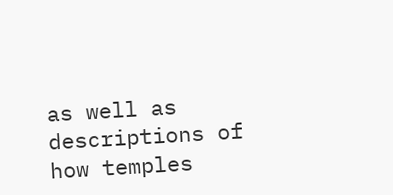as well as descriptions of how temples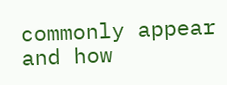commonly appear and how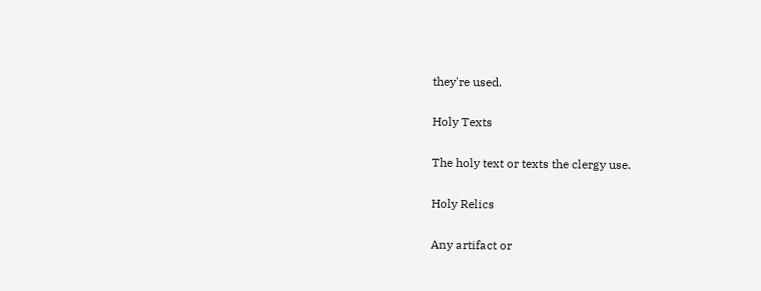they're used.

Holy Texts

The holy text or texts the clergy use.

Holy Relics

Any artifact or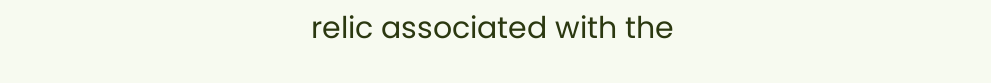relic associated with the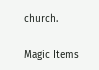church.

Magic Items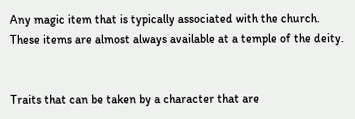Any magic item that is typically associated with the church. These items are almost always available at a temple of the deity.


Traits that can be taken by a character that are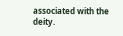associated with the deity.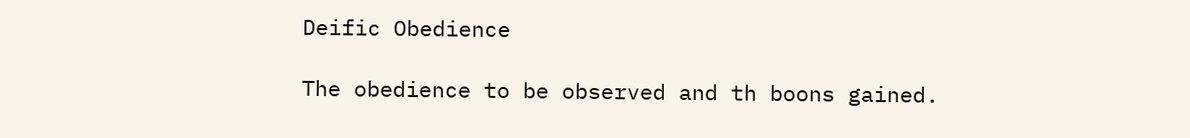Deific Obedience

The obedience to be observed and th boons gained.